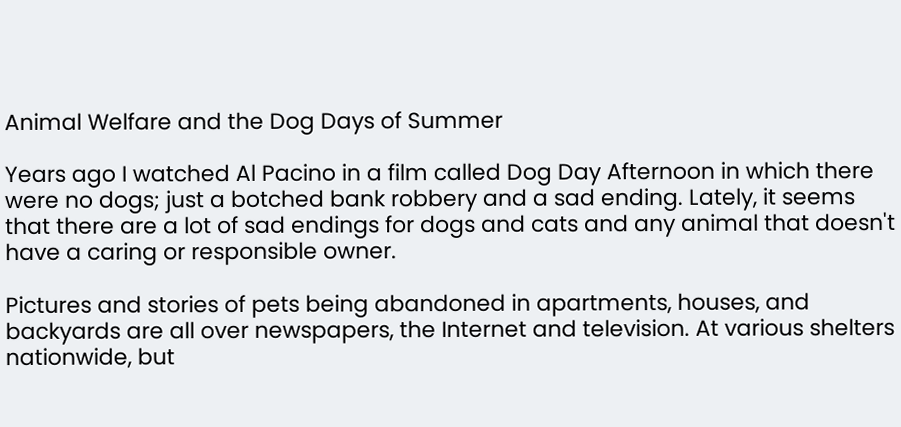Animal Welfare and the Dog Days of Summer

Years ago I watched Al Pacino in a film called Dog Day Afternoon in which there were no dogs; just a botched bank robbery and a sad ending. Lately, it seems that there are a lot of sad endings for dogs and cats and any animal that doesn't have a caring or responsible owner.

Pictures and stories of pets being abandoned in apartments, houses, and backyards are all over newspapers, the Internet and television. At various shelters nationwide, but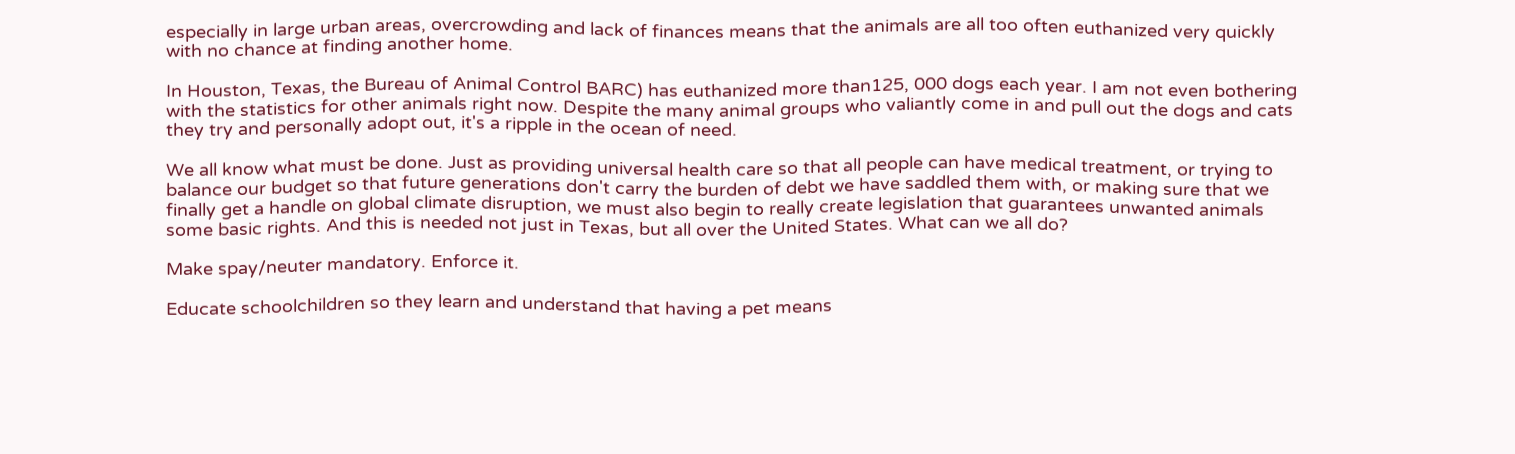especially in large urban areas, overcrowding and lack of finances means that the animals are all too often euthanized very quickly with no chance at finding another home.

In Houston, Texas, the Bureau of Animal Control BARC) has euthanized more than125, 000 dogs each year. I am not even bothering with the statistics for other animals right now. Despite the many animal groups who valiantly come in and pull out the dogs and cats they try and personally adopt out, it's a ripple in the ocean of need.

We all know what must be done. Just as providing universal health care so that all people can have medical treatment, or trying to balance our budget so that future generations don't carry the burden of debt we have saddled them with, or making sure that we finally get a handle on global climate disruption, we must also begin to really create legislation that guarantees unwanted animals some basic rights. And this is needed not just in Texas, but all over the United States. What can we all do?

Make spay/neuter mandatory. Enforce it.

Educate schoolchildren so they learn and understand that having a pet means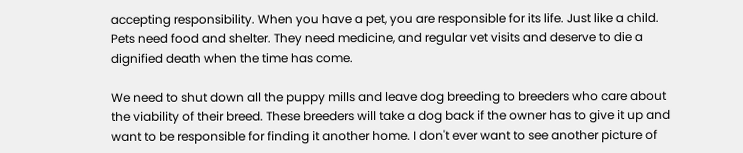accepting responsibility. When you have a pet, you are responsible for its life. Just like a child. Pets need food and shelter. They need medicine, and regular vet visits and deserve to die a dignified death when the time has come.

We need to shut down all the puppy mills and leave dog breeding to breeders who care about the viability of their breed. These breeders will take a dog back if the owner has to give it up and want to be responsible for finding it another home. I don't ever want to see another picture of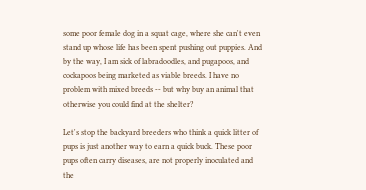some poor female dog in a squat cage, where she can't even stand up whose life has been spent pushing out puppies. And by the way, I am sick of labradoodles, and pugapoos, and cockapoos being marketed as viable breeds. I have no problem with mixed breeds -- but why buy an animal that otherwise you could find at the shelter?

Let's stop the backyard breeders who think a quick litter of pups is just another way to earn a quick buck. These poor pups often carry diseases, are not properly inoculated and the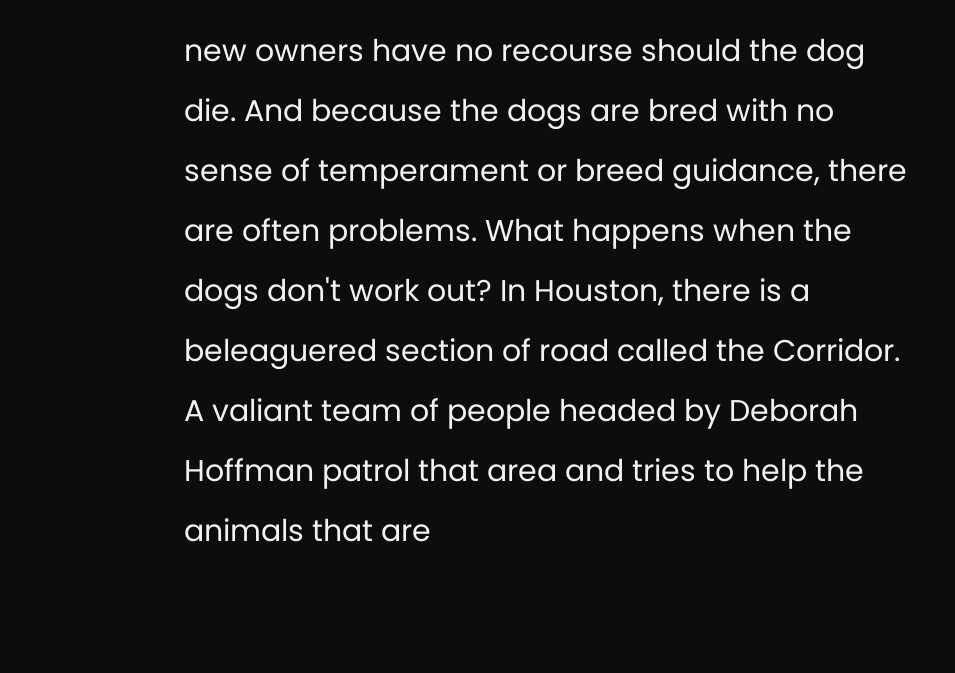new owners have no recourse should the dog die. And because the dogs are bred with no sense of temperament or breed guidance, there are often problems. What happens when the dogs don't work out? In Houston, there is a beleaguered section of road called the Corridor. A valiant team of people headed by Deborah Hoffman patrol that area and tries to help the animals that are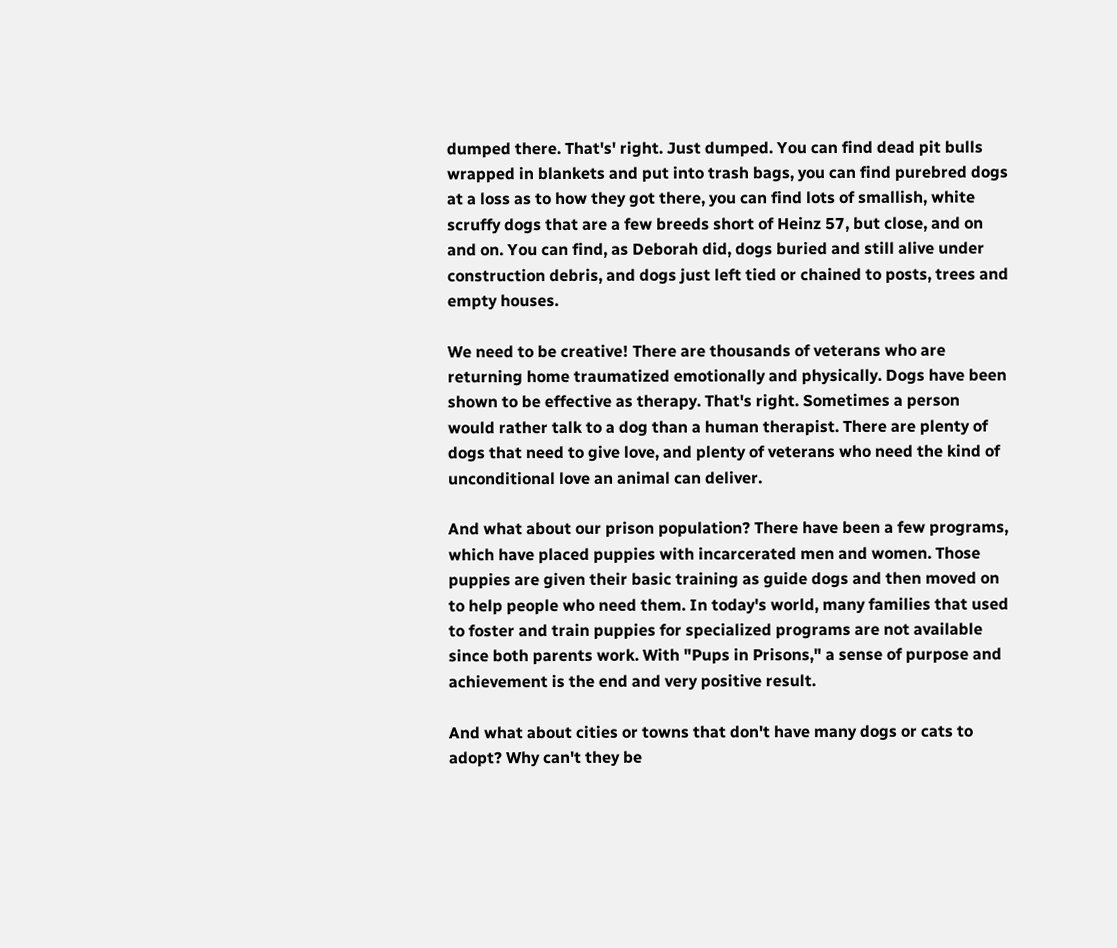dumped there. That's' right. Just dumped. You can find dead pit bulls wrapped in blankets and put into trash bags, you can find purebred dogs at a loss as to how they got there, you can find lots of smallish, white scruffy dogs that are a few breeds short of Heinz 57, but close, and on and on. You can find, as Deborah did, dogs buried and still alive under construction debris, and dogs just left tied or chained to posts, trees and empty houses.

We need to be creative! There are thousands of veterans who are returning home traumatized emotionally and physically. Dogs have been shown to be effective as therapy. That's right. Sometimes a person would rather talk to a dog than a human therapist. There are plenty of dogs that need to give love, and plenty of veterans who need the kind of unconditional love an animal can deliver.

And what about our prison population? There have been a few programs, which have placed puppies with incarcerated men and women. Those puppies are given their basic training as guide dogs and then moved on to help people who need them. In today's world, many families that used to foster and train puppies for specialized programs are not available since both parents work. With "Pups in Prisons," a sense of purpose and achievement is the end and very positive result.

And what about cities or towns that don't have many dogs or cats to adopt? Why can't they be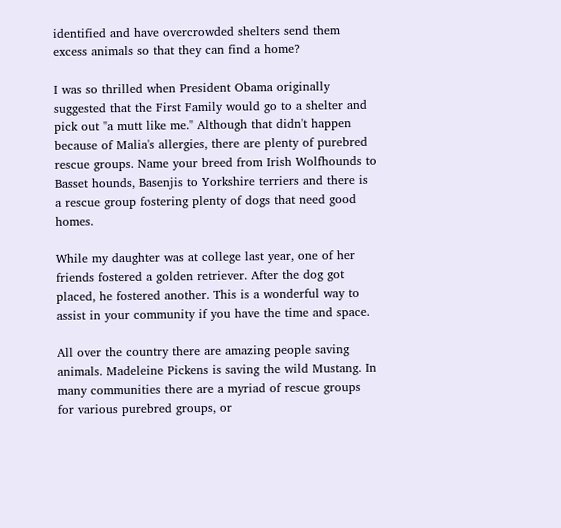identified and have overcrowded shelters send them excess animals so that they can find a home?

I was so thrilled when President Obama originally suggested that the First Family would go to a shelter and pick out "a mutt like me." Although that didn't happen because of Malia's allergies, there are plenty of purebred rescue groups. Name your breed from Irish Wolfhounds to Basset hounds, Basenjis to Yorkshire terriers and there is a rescue group fostering plenty of dogs that need good homes.

While my daughter was at college last year, one of her friends fostered a golden retriever. After the dog got placed, he fostered another. This is a wonderful way to assist in your community if you have the time and space.

All over the country there are amazing people saving animals. Madeleine Pickens is saving the wild Mustang. In many communities there are a myriad of rescue groups for various purebred groups, or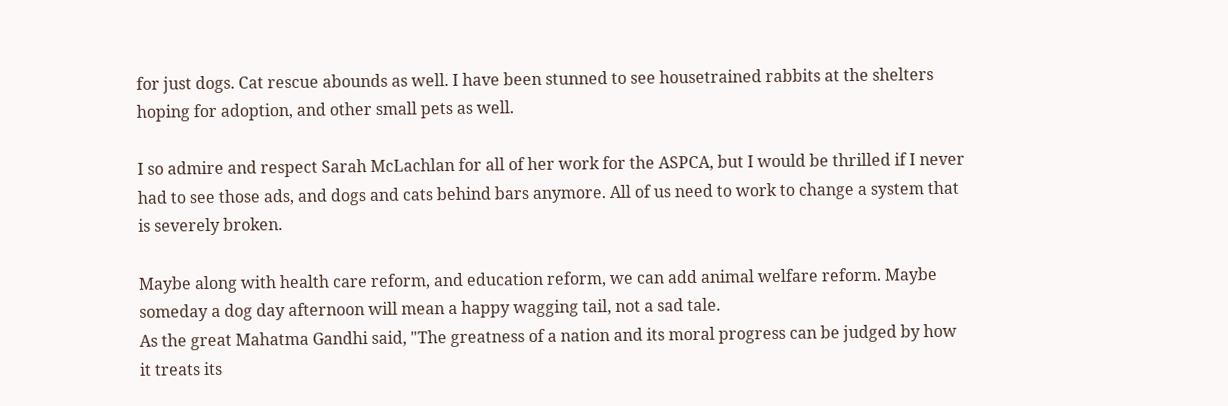for just dogs. Cat rescue abounds as well. I have been stunned to see housetrained rabbits at the shelters hoping for adoption, and other small pets as well.

I so admire and respect Sarah McLachlan for all of her work for the ASPCA, but I would be thrilled if I never had to see those ads, and dogs and cats behind bars anymore. All of us need to work to change a system that is severely broken.

Maybe along with health care reform, and education reform, we can add animal welfare reform. Maybe someday a dog day afternoon will mean a happy wagging tail, not a sad tale.
As the great Mahatma Gandhi said, "The greatness of a nation and its moral progress can be judged by how it treats its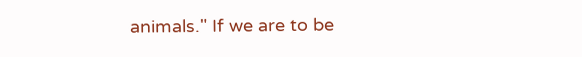animals." If we are to be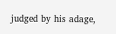judged by his adage,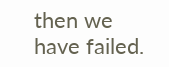then we have failed.